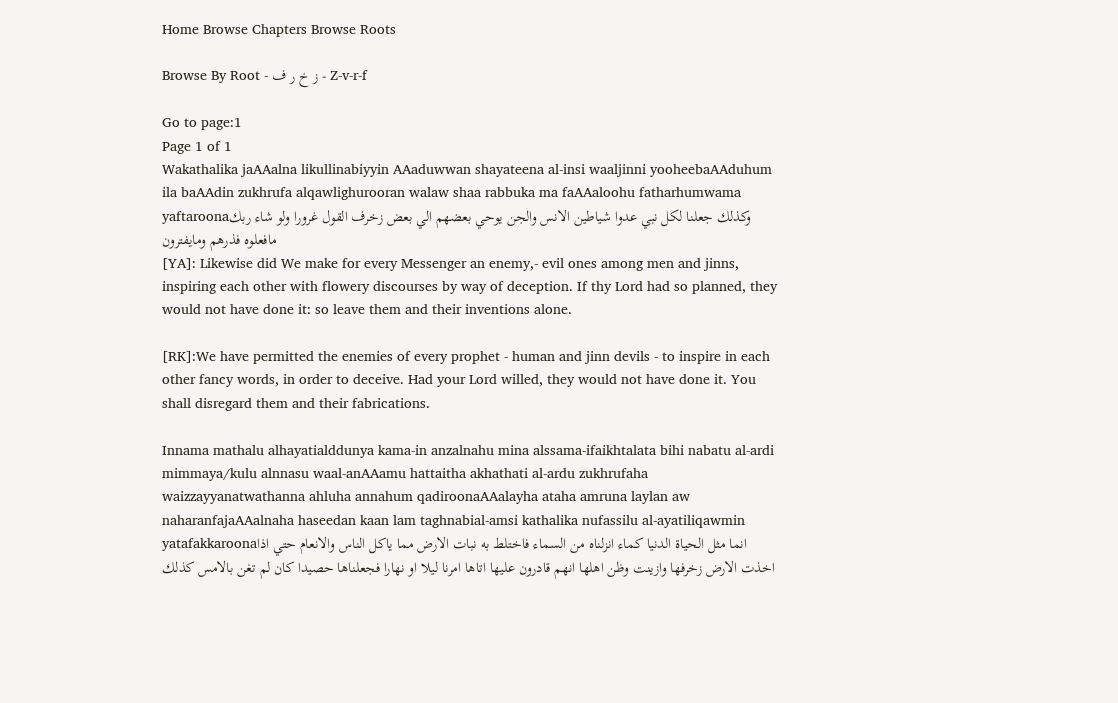Home Browse Chapters Browse Roots

Browse By Root - ز خ ر ف - Z-v-r-f

Go to page:1
Page 1 of 1
Wakathalika jaAAalna likullinabiyyin AAaduwwan shayateena al-insi waaljinni yooheebaAAduhum ila baAAdin zukhrufa alqawlighurooran walaw shaa rabbuka ma faAAaloohu fatharhumwama yaftaroonaوكذلك جعلنا لكل نبي عدوا شياطين الانس والجن يوحي بعضهم الي بعض زخرف القول غرورا ولو شاء ربك مافعلوه فذرهم ومايفترون
[YA]: Likewise did We make for every Messenger an enemy,- evil ones among men and jinns, inspiring each other with flowery discourses by way of deception. If thy Lord had so planned, they would not have done it: so leave them and their inventions alone.

[RK]:We have permitted the enemies of every prophet - human and jinn devils - to inspire in each other fancy words, in order to deceive. Had your Lord willed, they would not have done it. You shall disregard them and their fabrications.

Innama mathalu alhayatialddunya kama-in anzalnahu mina alssama-ifaikhtalata bihi nabatu al-ardi mimmaya/kulu alnnasu waal-anAAamu hattaitha akhathati al-ardu zukhrufaha waizzayyanatwathanna ahluha annahum qadiroonaAAalayha ataha amruna laylan aw naharanfajaAAalnaha haseedan kaan lam taghnabial-amsi kathalika nufassilu al-ayatiliqawmin yatafakkaroonaانما مثل الحياة الدنيا كماء انزلناه من السماء فاختلط به نبات الارض مما ياكل الناس والانعام حتي اذا اخذت الارض زخرفها وازينت وظن اهلها انهم قادرون عليها اتاها امرنا ليلا او نهارا فجعلناها حصيدا كان لم تغن بالامس كذلك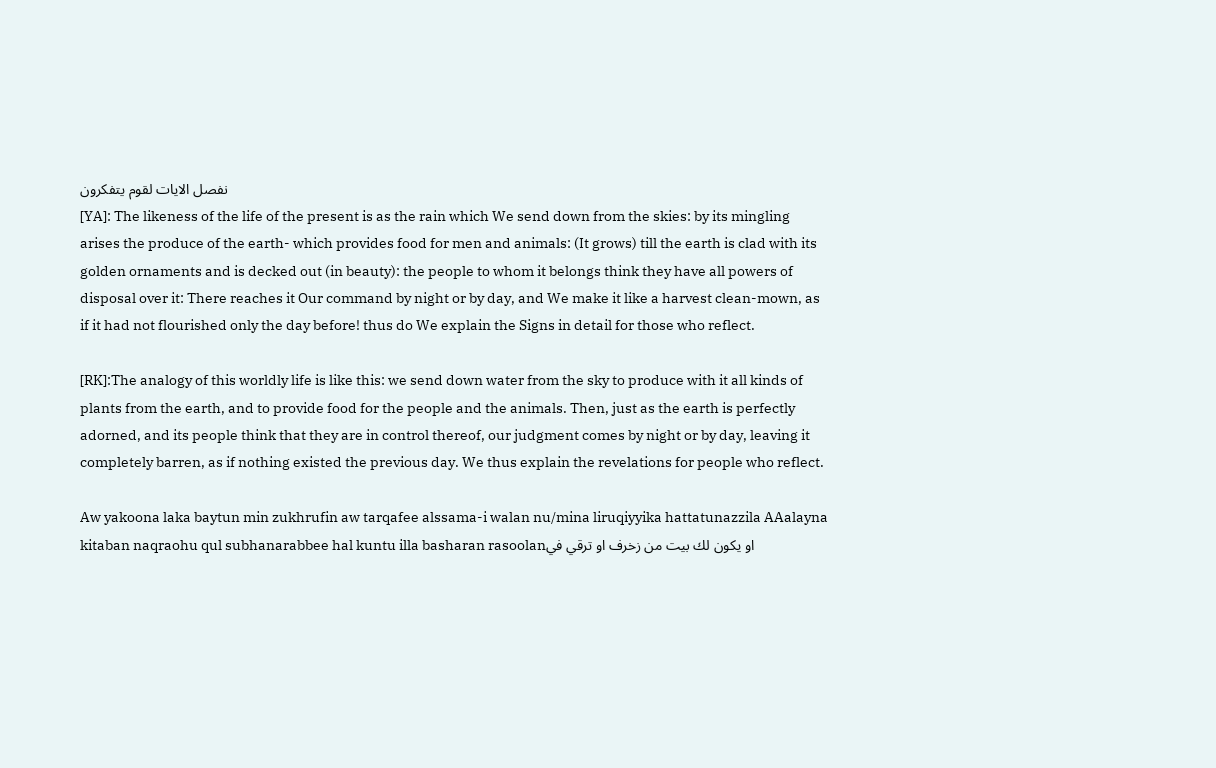نفصل الايات لقوم يتفكرون
[YA]: The likeness of the life of the present is as the rain which We send down from the skies: by its mingling arises the produce of the earth- which provides food for men and animals: (It grows) till the earth is clad with its golden ornaments and is decked out (in beauty): the people to whom it belongs think they have all powers of disposal over it: There reaches it Our command by night or by day, and We make it like a harvest clean-mown, as if it had not flourished only the day before! thus do We explain the Signs in detail for those who reflect.

[RK]:The analogy of this worldly life is like this: we send down water from the sky to produce with it all kinds of plants from the earth, and to provide food for the people and the animals. Then, just as the earth is perfectly adorned, and its people think that they are in control thereof, our judgment comes by night or by day, leaving it completely barren, as if nothing existed the previous day. We thus explain the revelations for people who reflect.

Aw yakoona laka baytun min zukhrufin aw tarqafee alssama-i walan nu/mina liruqiyyika hattatunazzila AAalayna kitaban naqraohu qul subhanarabbee hal kuntu illa basharan rasoolanاو يكون لك بيت من زخرف او ترقي في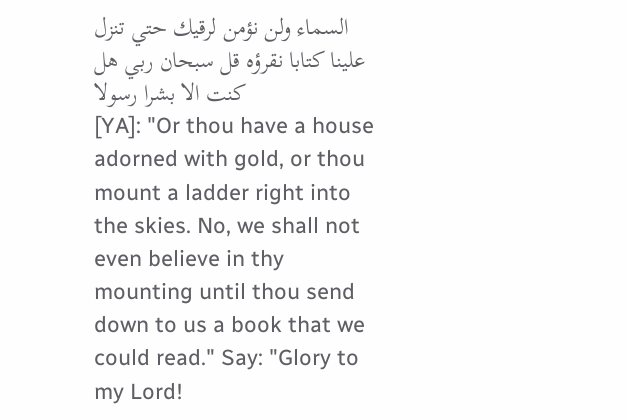السماء ولن نؤمن لرقيك حتي تنزل علينا كتابا نقرؤه قل سبحان ربي هل كنت الا بشرا رسولا
[YA]: "Or thou have a house adorned with gold, or thou mount a ladder right into the skies. No, we shall not even believe in thy mounting until thou send down to us a book that we could read." Say: "Glory to my Lord!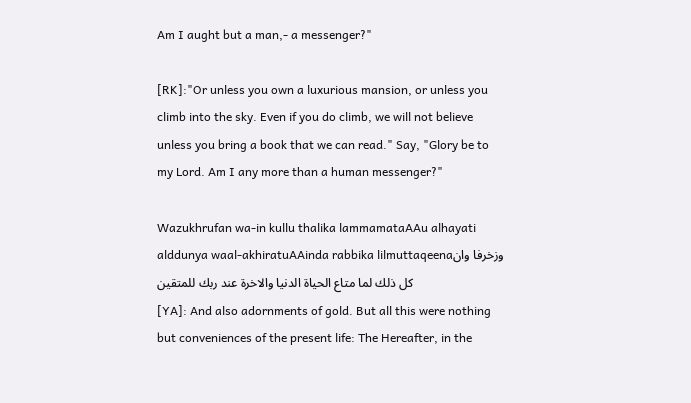Am I aught but a man,- a messenger?"

[RK]:"Or unless you own a luxurious mansion, or unless you climb into the sky. Even if you do climb, we will not believe unless you bring a book that we can read." Say, "Glory be to my Lord. Am I any more than a human messenger?"

Wazukhrufan wa-in kullu thalika lammamataAAu alhayati alddunya waal-akhiratuAAinda rabbika lilmuttaqeenaوزخرفا وان كل ذلك لما متاع الحياة الدنيا والاخرة عند ربك للمتقين
[YA]: And also adornments of gold. But all this were nothing but conveniences of the present life: The Hereafter, in the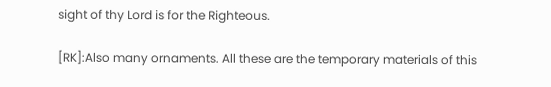sight of thy Lord is for the Righteous.

[RK]:Also many ornaments. All these are the temporary materials of this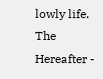lowly life. The Hereafter -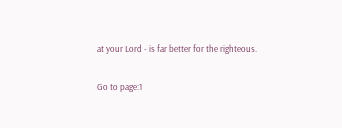at your Lord - is far better for the righteous.

Go to page:1